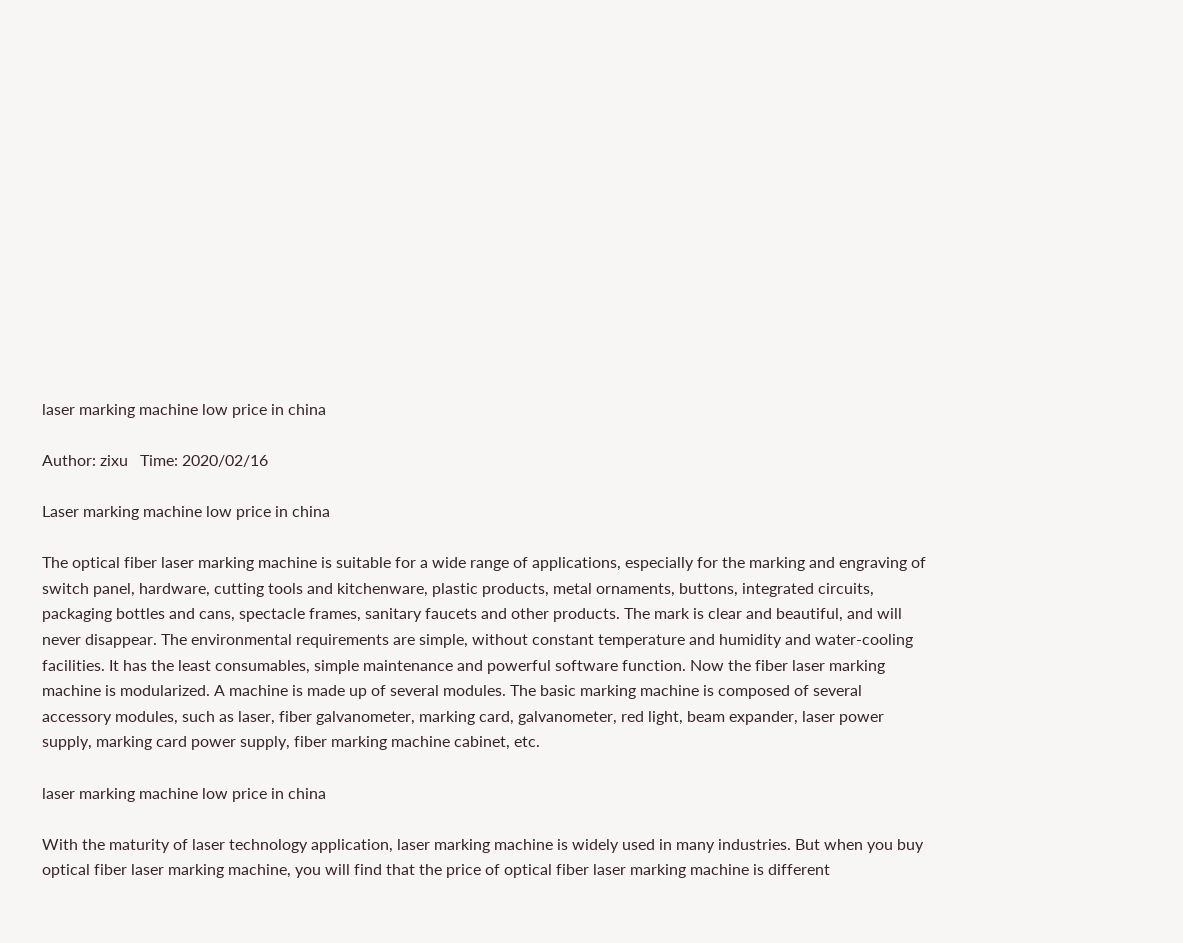laser marking machine low price in china

Author: zixu   Time: 2020/02/16

Laser marking machine low price in china

The optical fiber laser marking machine is suitable for a wide range of applications, especially for the marking and engraving of switch panel, hardware, cutting tools and kitchenware, plastic products, metal ornaments, buttons, integrated circuits, packaging bottles and cans, spectacle frames, sanitary faucets and other products. The mark is clear and beautiful, and will never disappear. The environmental requirements are simple, without constant temperature and humidity and water-cooling facilities. It has the least consumables, simple maintenance and powerful software function. Now the fiber laser marking machine is modularized. A machine is made up of several modules. The basic marking machine is composed of several accessory modules, such as laser, fiber galvanometer, marking card, galvanometer, red light, beam expander, laser power supply, marking card power supply, fiber marking machine cabinet, etc.

laser marking machine low price in china

With the maturity of laser technology application, laser marking machine is widely used in many industries. But when you buy optical fiber laser marking machine, you will find that the price of optical fiber laser marking machine is different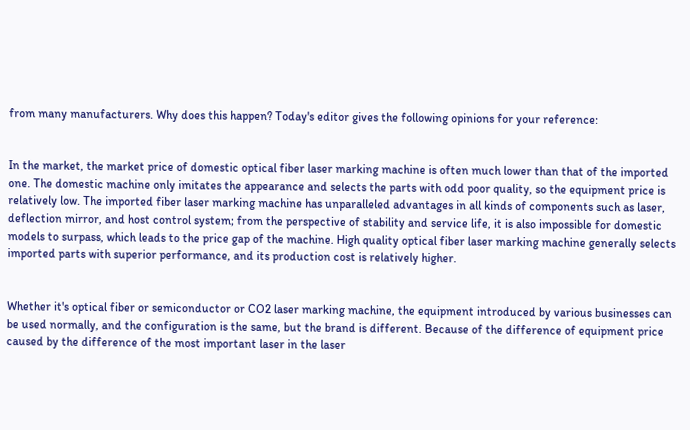from many manufacturers. Why does this happen? Today's editor gives the following opinions for your reference:


In the market, the market price of domestic optical fiber laser marking machine is often much lower than that of the imported one. The domestic machine only imitates the appearance and selects the parts with odd poor quality, so the equipment price is relatively low. The imported fiber laser marking machine has unparalleled advantages in all kinds of components such as laser, deflection mirror, and host control system; from the perspective of stability and service life, it is also impossible for domestic models to surpass, which leads to the price gap of the machine. High quality optical fiber laser marking machine generally selects imported parts with superior performance, and its production cost is relatively higher.


Whether it's optical fiber or semiconductor or CO2 laser marking machine, the equipment introduced by various businesses can be used normally, and the configuration is the same, but the brand is different. Because of the difference of equipment price caused by the difference of the most important laser in the laser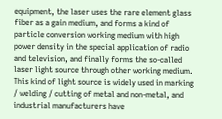equipment, the laser uses the rare element glass fiber as a gain medium, and forms a kind of particle conversion working medium with high power density in the special application of radio and television, and finally forms the so-called laser light source through other working medium. This kind of light source is widely used in marking / welding / cutting of metal and non-metal, and industrial manufacturers have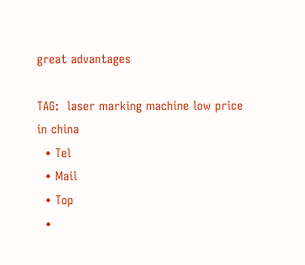great advantages

TAG:  laser marking machine low price in china
  • Tel
  • Mail
  • Top
  •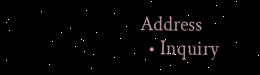Address
  • Inquiry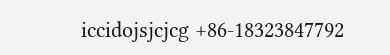iccidojsjcjcg +86-18323847792